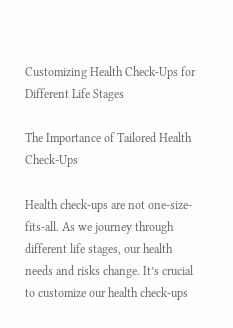Customizing Health Check-Ups for Different Life Stages

The Importance of Tailored Health Check-Ups

Health check-ups are not one-size-fits-all. As we journey through different life stages, our health needs and risks change. It’s crucial to customize our health check-ups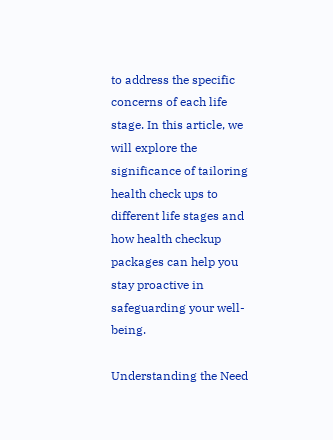to address the specific concerns of each life stage. In this article, we will explore the significance of tailoring health check ups to different life stages and how health checkup packages can help you stay proactive in safeguarding your well-being.

Understanding the Need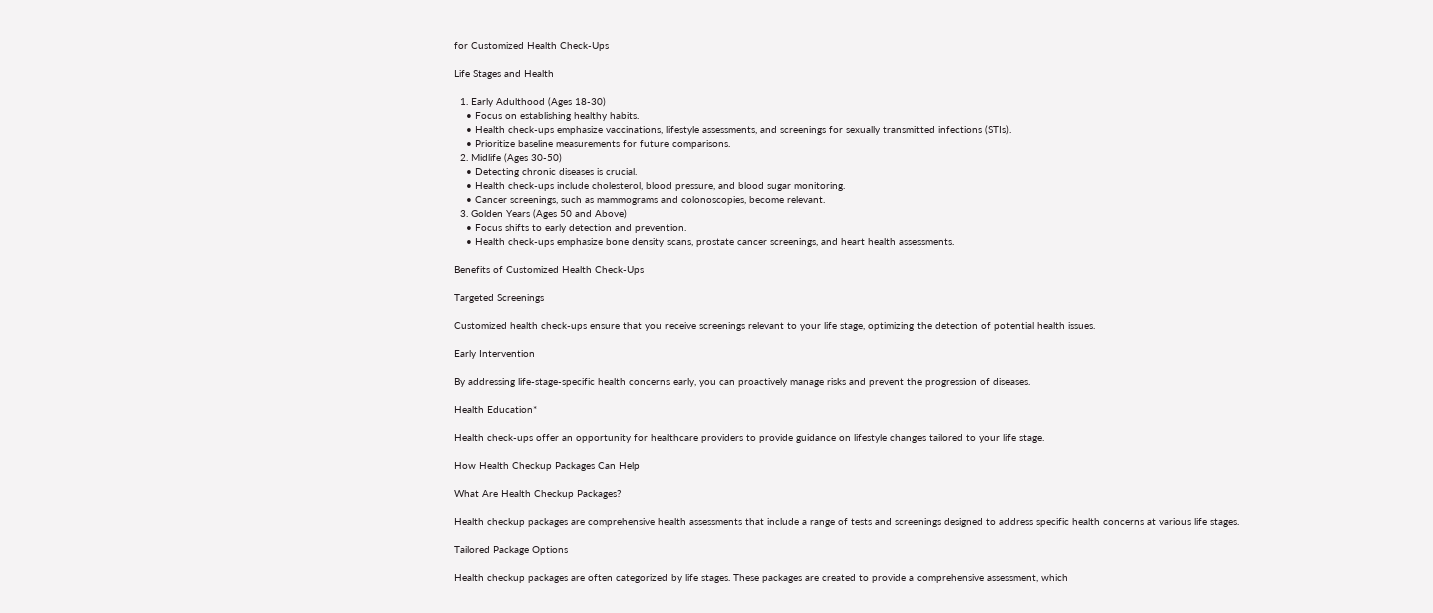for Customized Health Check-Ups

Life Stages and Health

  1. Early Adulthood (Ages 18-30)
    • Focus on establishing healthy habits.
    • Health check-ups emphasize vaccinations, lifestyle assessments, and screenings for sexually transmitted infections (STIs).
    • Prioritize baseline measurements for future comparisons.
  2. Midlife (Ages 30-50)
    • Detecting chronic diseases is crucial.
    • Health check-ups include cholesterol, blood pressure, and blood sugar monitoring.
    • Cancer screenings, such as mammograms and colonoscopies, become relevant.
  3. Golden Years (Ages 50 and Above)
    • Focus shifts to early detection and prevention.
    • Health check-ups emphasize bone density scans, prostate cancer screenings, and heart health assessments.

Benefits of Customized Health Check-Ups

Targeted Screenings

Customized health check-ups ensure that you receive screenings relevant to your life stage, optimizing the detection of potential health issues.

Early Intervention

By addressing life-stage-specific health concerns early, you can proactively manage risks and prevent the progression of diseases.

Health Education*

Health check-ups offer an opportunity for healthcare providers to provide guidance on lifestyle changes tailored to your life stage.

How Health Checkup Packages Can Help

What Are Health Checkup Packages?

Health checkup packages are comprehensive health assessments that include a range of tests and screenings designed to address specific health concerns at various life stages.

Tailored Package Options

Health checkup packages are often categorized by life stages. These packages are created to provide a comprehensive assessment, which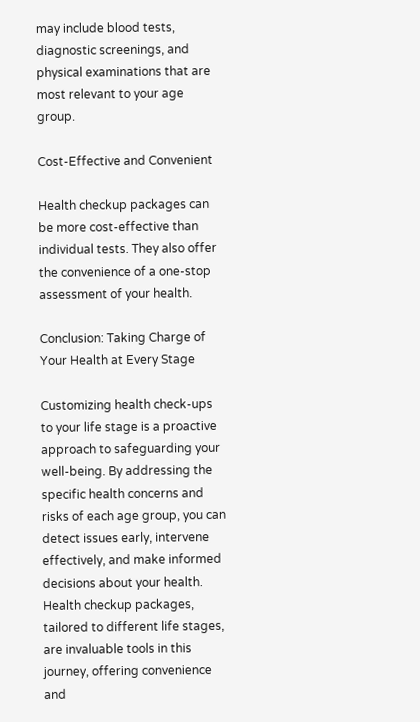may include blood tests, diagnostic screenings, and physical examinations that are most relevant to your age group.

Cost-Effective and Convenient

Health checkup packages can be more cost-effective than individual tests. They also offer the convenience of a one-stop assessment of your health.

Conclusion: Taking Charge of Your Health at Every Stage

Customizing health check-ups to your life stage is a proactive approach to safeguarding your well-being. By addressing the specific health concerns and risks of each age group, you can detect issues early, intervene effectively, and make informed decisions about your health. Health checkup packages, tailored to different life stages, are invaluable tools in this journey, offering convenience and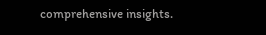comprehensive insights.